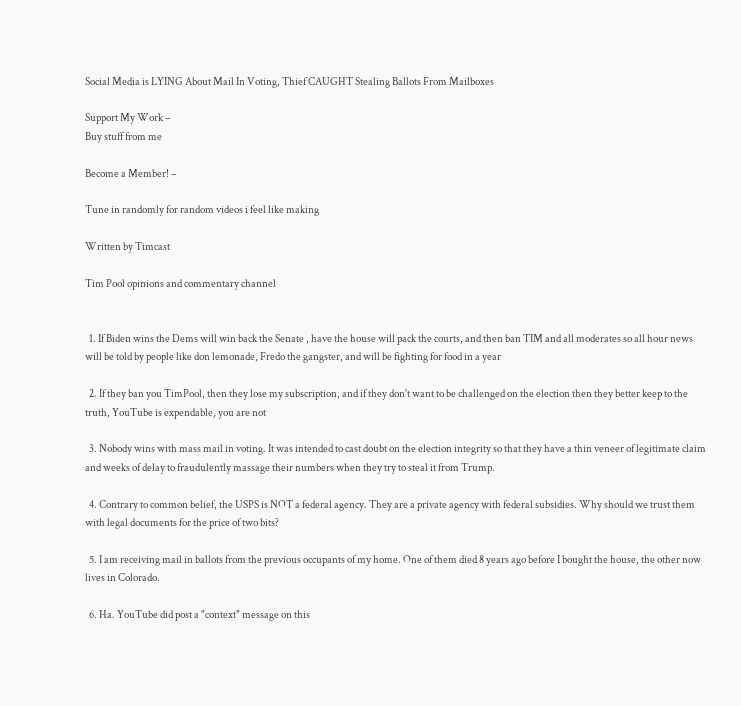Social Media is LYING About Mail In Voting, Thief CAUGHT Stealing Ballots From Mailboxes

Support My Work –
Buy stuff from me

Become a Member! –

Tune in randomly for random videos i feel like making

Written by Timcast

Tim Pool opinions and commentary channel


  1. If Biden wins the Dems will win back the Senate , have the house will pack the courts, and then ban TIM and all moderates so all hour news will be told by people like don lemonade, Fredo the gangster, and will be fighting for food in a year

  2. If they ban you TimPool, then they lose my subscription, and if they don't want to be challenged on the election then they better keep to the truth, YouTube is expendable, you are not

  3. Nobody wins with mass mail in voting. It was intended to cast doubt on the election integrity so that they have a thin veneer of legitimate claim and weeks of delay to fraudulently massage their numbers when they try to steal it from Trump.

  4. Contrary to common belief, the USPS is NOT a federal agency. They are a private agency with federal subsidies. Why should we trust them with legal documents for the price of two bits?

  5. I am receiving mail in ballots from the previous occupants of my home. One of them died 8 years ago before I bought the house, the other now lives in Colorado.

  6. Ha. YouTube did post a "context" message on this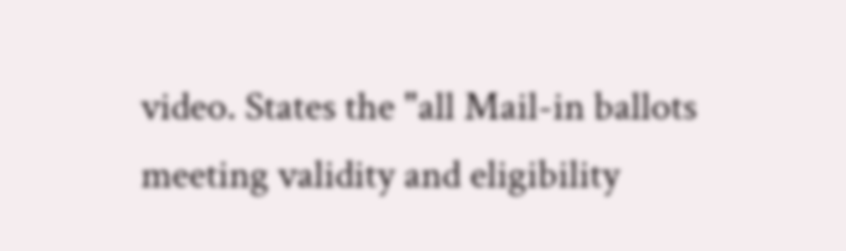video. States the "all Mail-in ballots meeting validity and eligibility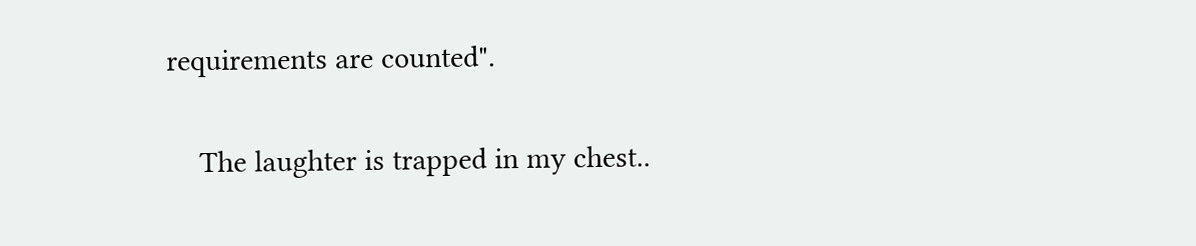requirements are counted".

    The laughter is trapped in my chest..